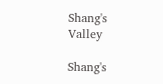Shang's Valley

Shang's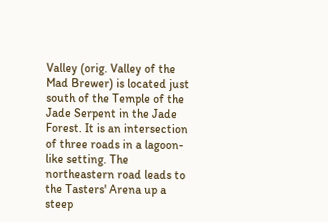Valley (orig. Valley of the Mad Brewer) is located just south of the Temple of the Jade Serpent in the Jade Forest. It is an intersection of three roads in a lagoon-like setting. The northeastern road leads to the Tasters' Arena up a steep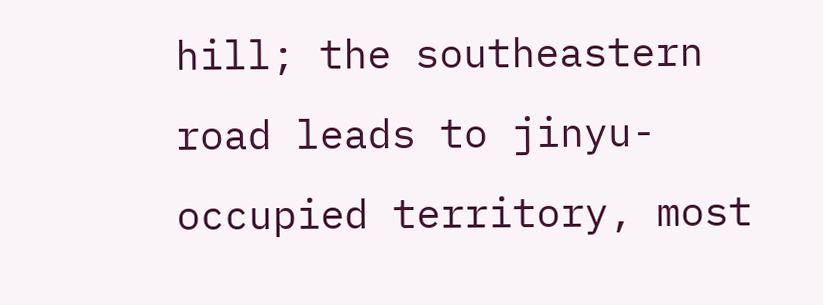hill; the southeastern road leads to jinyu-occupied territory, most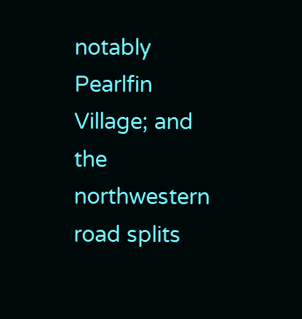notably Pearlfin Village; and the northwestern road splits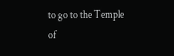to go to the Temple of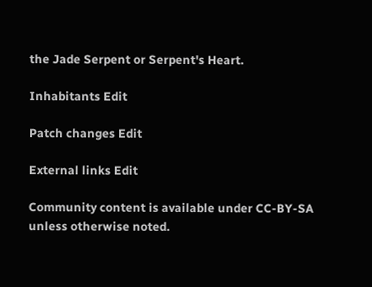the Jade Serpent or Serpent's Heart.

Inhabitants Edit

Patch changes Edit

External links Edit

Community content is available under CC-BY-SA unless otherwise noted.